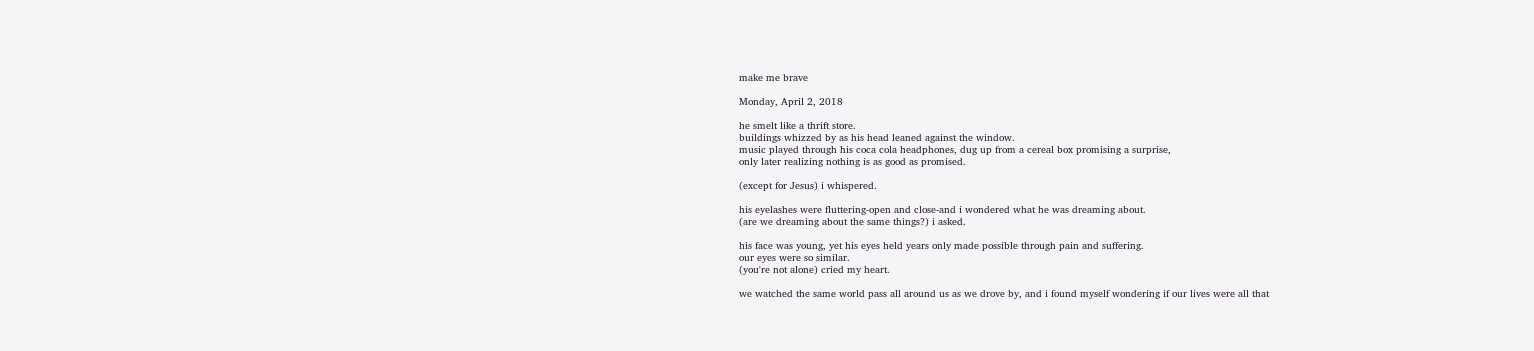make me brave

Monday, April 2, 2018

he smelt like a thrift store.
buildings whizzed by as his head leaned against the window.
music played through his coca cola headphones, dug up from a cereal box promising a surprise,
only later realizing nothing is as good as promised.

(except for Jesus) i whispered.

his eyelashes were fluttering-open and close-and i wondered what he was dreaming about.
(are we dreaming about the same things?) i asked.

his face was young, yet his eyes held years only made possible through pain and suffering.
our eyes were so similar.
(you're not alone) cried my heart.

we watched the same world pass all around us as we drove by, and i found myself wondering if our lives were all that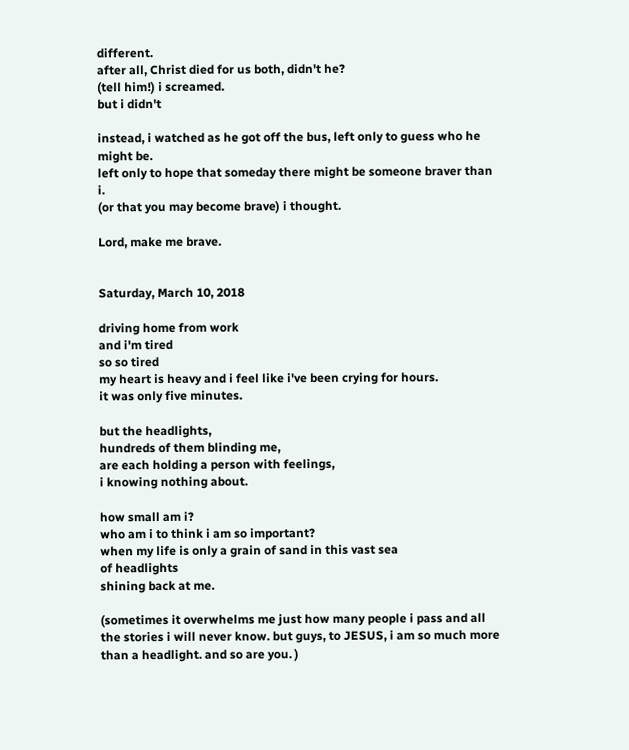different.
after all, Christ died for us both, didn't he?
(tell him!) i screamed.
but i didn't

instead, i watched as he got off the bus, left only to guess who he might be.
left only to hope that someday there might be someone braver than i.
(or that you may become brave) i thought.

Lord, make me brave.


Saturday, March 10, 2018

driving home from work
and i'm tired
so so tired
my heart is heavy and i feel like i've been crying for hours.
it was only five minutes.

but the headlights,
hundreds of them blinding me,
are each holding a person with feelings,
i knowing nothing about.

how small am i?
who am i to think i am so important?
when my life is only a grain of sand in this vast sea
of headlights
shining back at me.

(sometimes it overwhelms me just how many people i pass and all the stories i will never know. but guys, to JESUS, i am so much more than a headlight. and so are you. )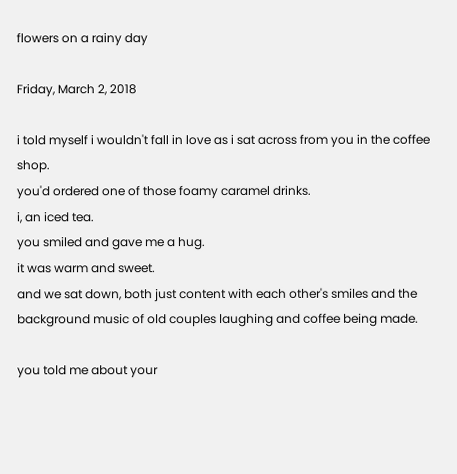flowers on a rainy day

Friday, March 2, 2018

i told myself i wouldn't fall in love as i sat across from you in the coffee shop.
you'd ordered one of those foamy caramel drinks.
i, an iced tea.
you smiled and gave me a hug.
it was warm and sweet.
and we sat down, both just content with each other's smiles and the background music of old couples laughing and coffee being made.

you told me about your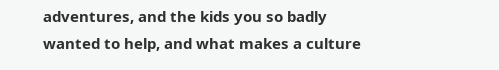adventures, and the kids you so badly wanted to help, and what makes a culture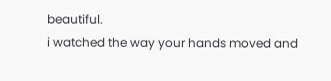beautiful.
i watched the way your hands moved and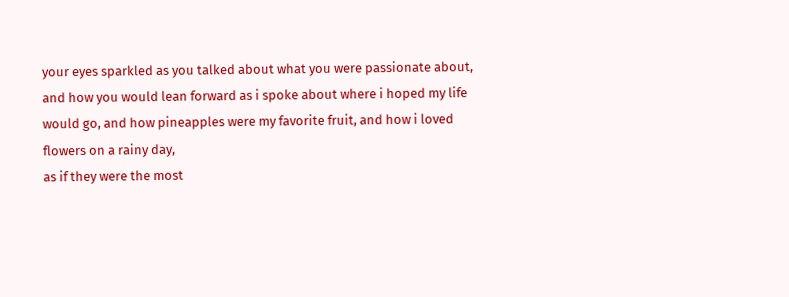your eyes sparkled as you talked about what you were passionate about,
and how you would lean forward as i spoke about where i hoped my life would go, and how pineapples were my favorite fruit, and how i loved flowers on a rainy day,
as if they were the most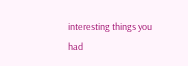interesting things you had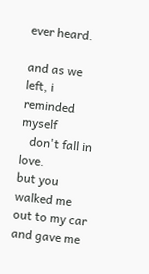ever heard.

and as we left, i reminded myself
   don't fall in love.
but you walked me out to my car and gave me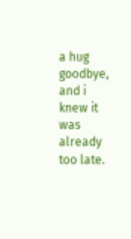a hug goodbye,
and i knew it was already too late.